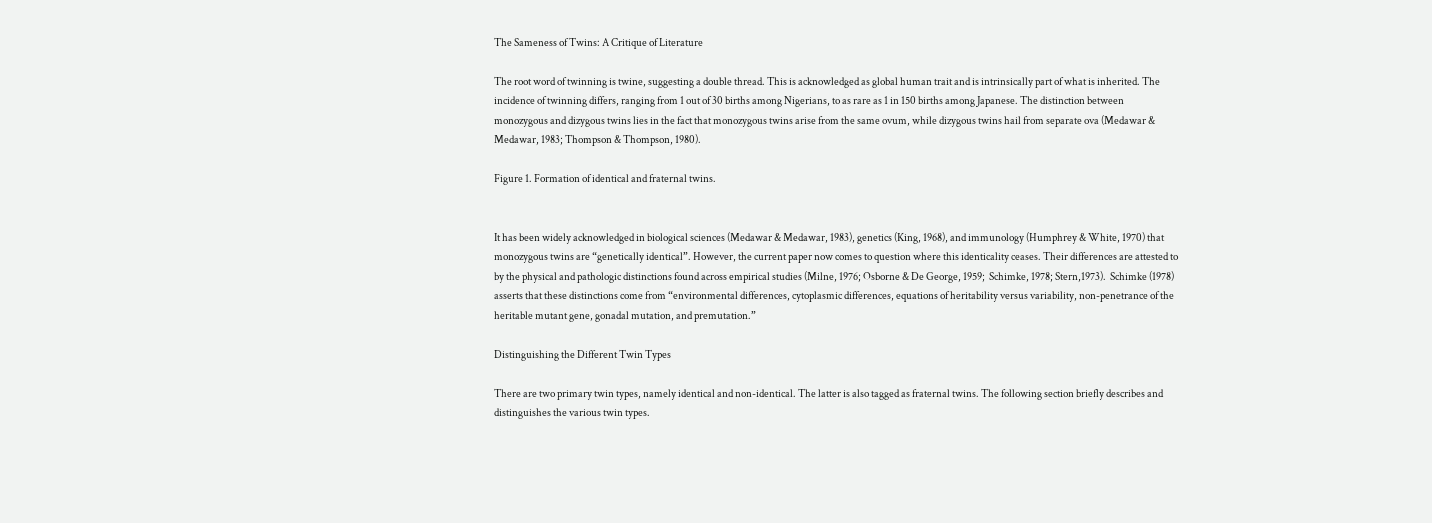The Sameness of Twins: A Critique of Literature

The root word of twinning is twine, suggesting a double thread. This is acknowledged as global human trait and is intrinsically part of what is inherited. The incidence of twinning differs, ranging from 1 out of 30 births among Nigerians, to as rare as 1 in 150 births among Japanese. The distinction between monozygous and dizygous twins lies in the fact that monozygous twins arise from the same ovum, while dizygous twins hail from separate ova (Medawar & Medawar, 1983; Thompson & Thompson, 1980).

Figure 1. Formation of identical and fraternal twins.


It has been widely acknowledged in biological sciences (Medawar & Medawar, 1983), genetics (King, 1968), and immunology (Humphrey & White, 1970) that monozygous twins are “genetically identical”. However, the current paper now comes to question where this identicality ceases. Their differences are attested to by the physical and pathologic distinctions found across empirical studies (Milne, 1976; Osborne & De George, 1959;  Schimke, 1978; Stern,1973).  Schimke (1978) asserts that these distinctions come from “environmental differences, cytoplasmic differences, equations of heritability versus variability, non-penetrance of the heritable mutant gene, gonadal mutation, and premutation.”

Distinguishing the Different Twin Types

There are two primary twin types, namely identical and non-identical. The latter is also tagged as fraternal twins. The following section briefly describes and distinguishes the various twin types.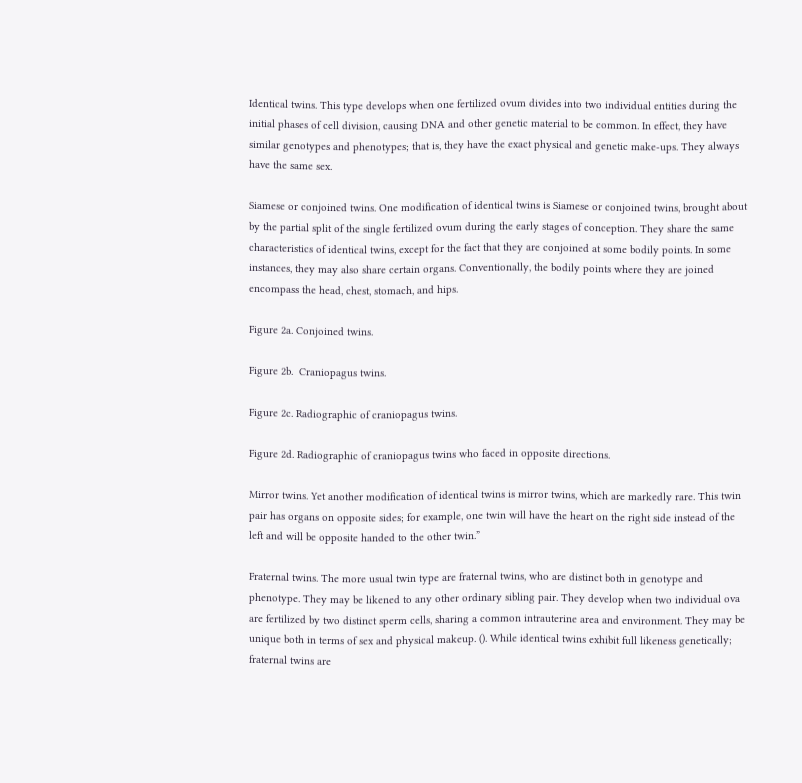Identical twins. This type develops when one fertilized ovum divides into two individual entities during the initial phases of cell division, causing DNA and other genetic material to be common. In effect, they have similar genotypes and phenotypes; that is, they have the exact physical and genetic make-ups. They always have the same sex.

Siamese or conjoined twins. One modification of identical twins is Siamese or conjoined twins, brought about by the partial split of the single fertilized ovum during the early stages of conception. They share the same characteristics of identical twins, except for the fact that they are conjoined at some bodily points. In some instances, they may also share certain organs. Conventionally, the bodily points where they are joined encompass the head, chest, stomach, and hips.

Figure 2a. Conjoined twins.

Figure 2b.  Craniopagus twins.

Figure 2c. Radiographic of craniopagus twins.

Figure 2d. Radiographic of craniopagus twins who faced in opposite directions.

Mirror twins. Yet another modification of identical twins is mirror twins, which are markedly rare. This twin pair has organs on opposite sides; for example, one twin will have the heart on the right side instead of the left and will be opposite handed to the other twin.”

Fraternal twins. The more usual twin type are fraternal twins, who are distinct both in genotype and phenotype. They may be likened to any other ordinary sibling pair. They develop when two individual ova are fertilized by two distinct sperm cells, sharing a common intrauterine area and environment. They may be unique both in terms of sex and physical makeup. (). While identical twins exhibit full likeness genetically; fraternal twins are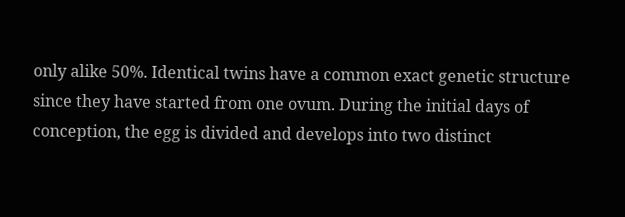only alike 50%. Identical twins have a common exact genetic structure since they have started from one ovum. During the initial days of conception, the egg is divided and develops into two distinct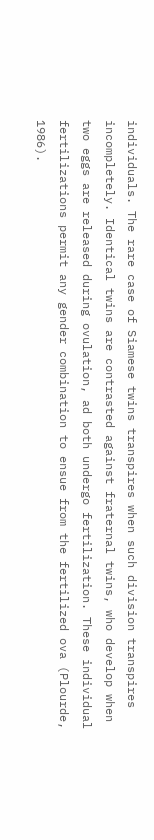individuals. The rare case of Siamese twins transpires when such division transpires incompletely. Identical twins are contrasted against fraternal twins, who develop when two eggs are released during ovulation, ad both undergo fertilization. These individual fertilizations permit any gender combination to ensue from the fertilized ova (Plourde, 1986).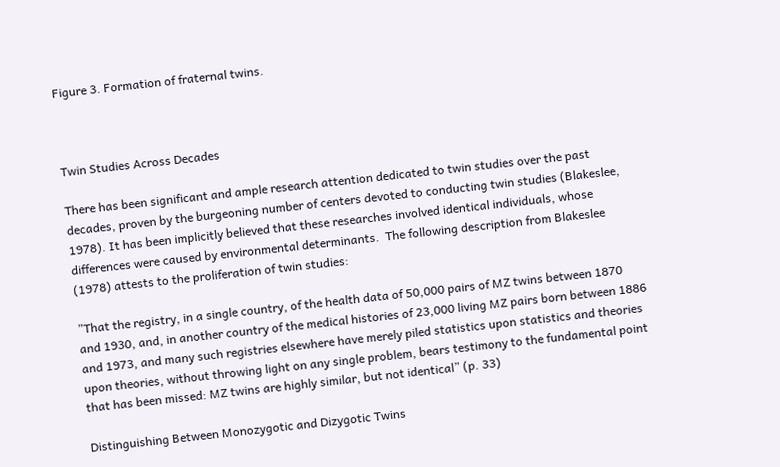Figure 3. Formation of fraternal twins.



Twin Studies Across Decades

There has been significant and ample research attention dedicated to twin studies over the past decades, proven by the burgeoning number of centers devoted to conducting twin studies (Blakeslee, 1978). It has been implicitly believed that these researches involved identical individuals, whose differences were caused by environmental determinants.  The following description from Blakeslee (1978) attests to the proliferation of twin studies:

”That the registry, in a single country, of the health data of 50,000 pairs of MZ twins between 1870 and 1930, and, in another country of the medical histories of 23,000 living MZ pairs born between 1886 and 1973, and many such registries elsewhere have merely piled statistics upon statistics and theories upon theories, without throwing light on any single problem, bears testimony to the fundamental point that has been missed: MZ twins are highly similar, but not identical” (p. 33)

Distinguishing Between Monozygotic and Dizygotic Twins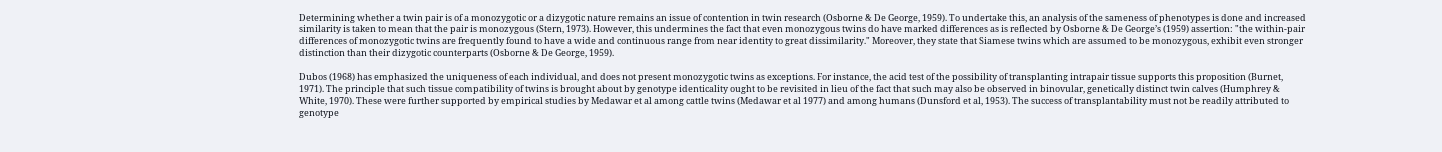Determining whether a twin pair is of a monozygotic or a dizygotic nature remains an issue of contention in twin research (Osborne & De George, 1959). To undertake this, an analysis of the sameness of phenotypes is done and increased similarity is taken to mean that the pair is monozygous (Stern, 1973). However, this undermines the fact that even monozygous twins do have marked differences as is reflected by Osborne & De George’s (1959) assertion: "the within-pair differences of monozygotic twins are frequently found to have a wide and continuous range from near identity to great dissimilarity." Moreover, they state that Siamese twins which are assumed to be monozygous, exhibit even stronger distinction than their dizygotic counterparts (Osborne & De George, 1959).

Dubos (1968) has emphasized the uniqueness of each individual, and does not present monozygotic twins as exceptions. For instance, the acid test of the possibility of transplanting intrapair tissue supports this proposition (Burnet, 1971). The principle that such tissue compatibility of twins is brought about by genotype identicality ought to be revisited in lieu of the fact that such may also be observed in binovular, genetically distinct twin calves (Humphrey & White, 1970). These were further supported by empirical studies by Medawar et al among cattle twins (Medawar et al 1977) and among humans (Dunsford et al, 1953). The success of transplantability must not be readily attributed to genotype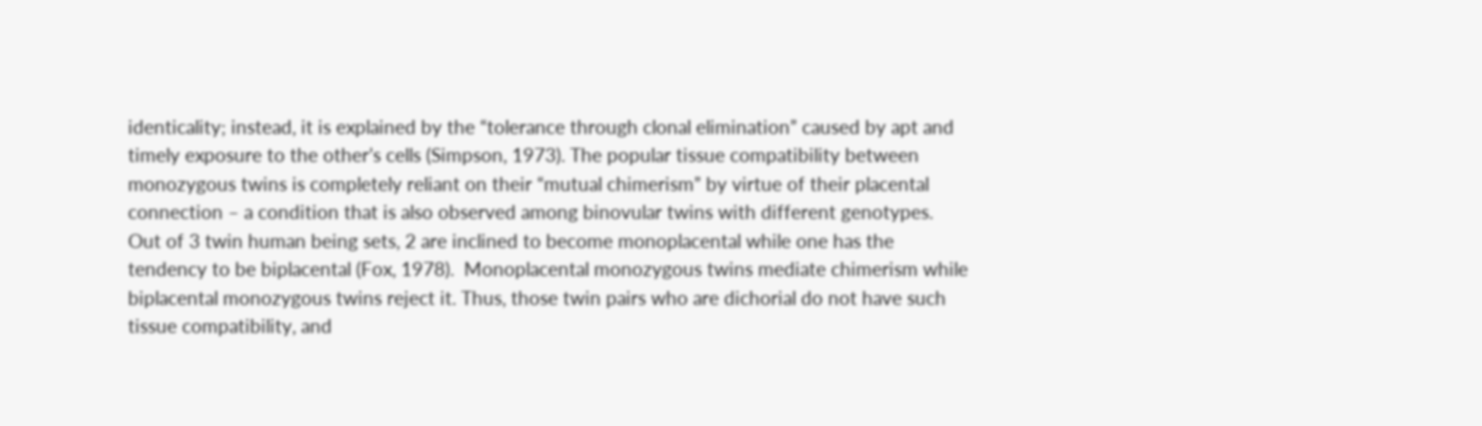identicality; instead, it is explained by the “tolerance through clonal elimination” caused by apt and timely exposure to the other’s cells (Simpson, 1973). The popular tissue compatibility between monozygous twins is completely reliant on their “mutual chimerism” by virtue of their placental connection – a condition that is also observed among binovular twins with different genotypes. Out of 3 twin human being sets, 2 are inclined to become monoplacental while one has the tendency to be biplacental (Fox, 1978).  Monoplacental monozygous twins mediate chimerism while biplacental monozygous twins reject it. Thus, those twin pairs who are dichorial do not have such tissue compatibility, and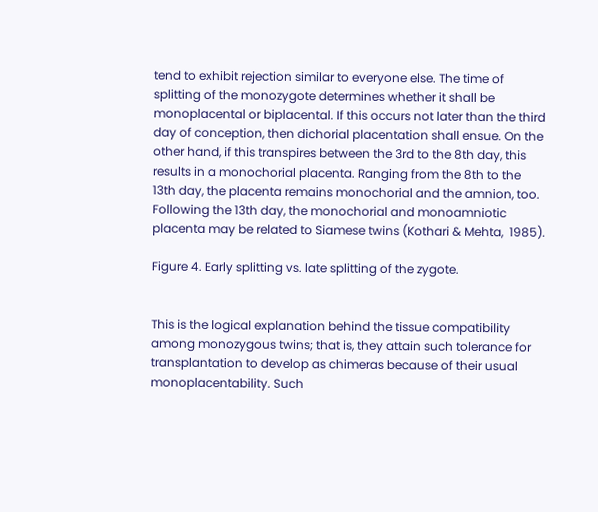tend to exhibit rejection similar to everyone else. The time of splitting of the monozygote determines whether it shall be monoplacental or biplacental. If this occurs not later than the third day of conception, then dichorial placentation shall ensue. On the other hand, if this transpires between the 3rd to the 8th day, this results in a monochorial placenta. Ranging from the 8th to the 13th day, the placenta remains monochorial and the amnion, too. Following the 13th day, the monochorial and monoamniotic placenta may be related to Siamese twins (Kothari & Mehta,  1985).

Figure 4. Early splitting vs. late splitting of the zygote.


This is the logical explanation behind the tissue compatibility among monozygous twins; that is, they attain such tolerance for transplantation to develop as chimeras because of their usual monoplacentability. Such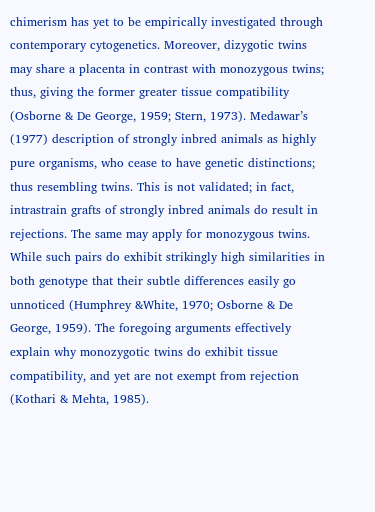chimerism has yet to be empirically investigated through contemporary cytogenetics. Moreover, dizygotic twins may share a placenta in contrast with monozygous twins; thus, giving the former greater tissue compatibility (Osborne & De George, 1959; Stern, 1973). Medawar’s (1977) description of strongly inbred animals as highly pure organisms, who cease to have genetic distinctions; thus resembling twins. This is not validated; in fact, intrastrain grafts of strongly inbred animals do result in rejections. The same may apply for monozygous twins. While such pairs do exhibit strikingly high similarities in both genotype that their subtle differences easily go unnoticed (Humphrey &White, 1970; Osborne & De George, 1959). The foregoing arguments effectively explain why monozygotic twins do exhibit tissue compatibility, and yet are not exempt from rejection (Kothari & Mehta, 1985).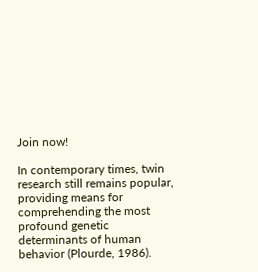Join now!

In contemporary times, twin research still remains popular, providing means for comprehending the most profound genetic determinants of human behavior (Plourde, 1986).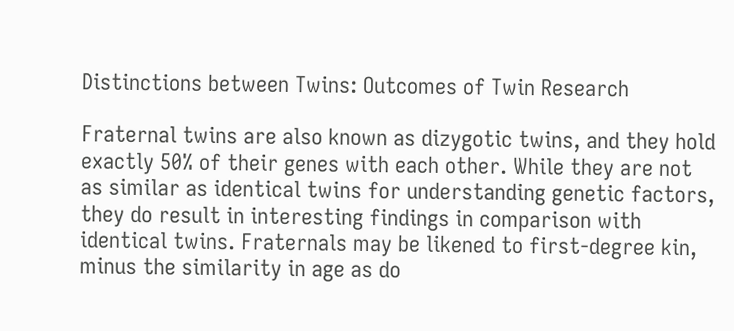Distinctions between Twins: Outcomes of Twin Research

Fraternal twins are also known as dizygotic twins, and they hold exactly 50% of their genes with each other. While they are not as similar as identical twins for understanding genetic factors, they do result in interesting findings in comparison with identical twins. Fraternals may be likened to first-degree kin, minus the similarity in age as do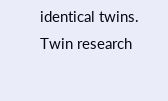identical twins. Twin research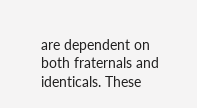are dependent on both fraternals and identicals. These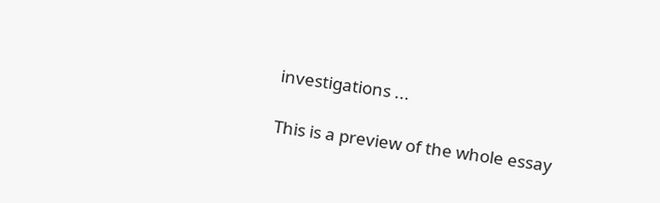investigations ...

This is a preview of the whole essay